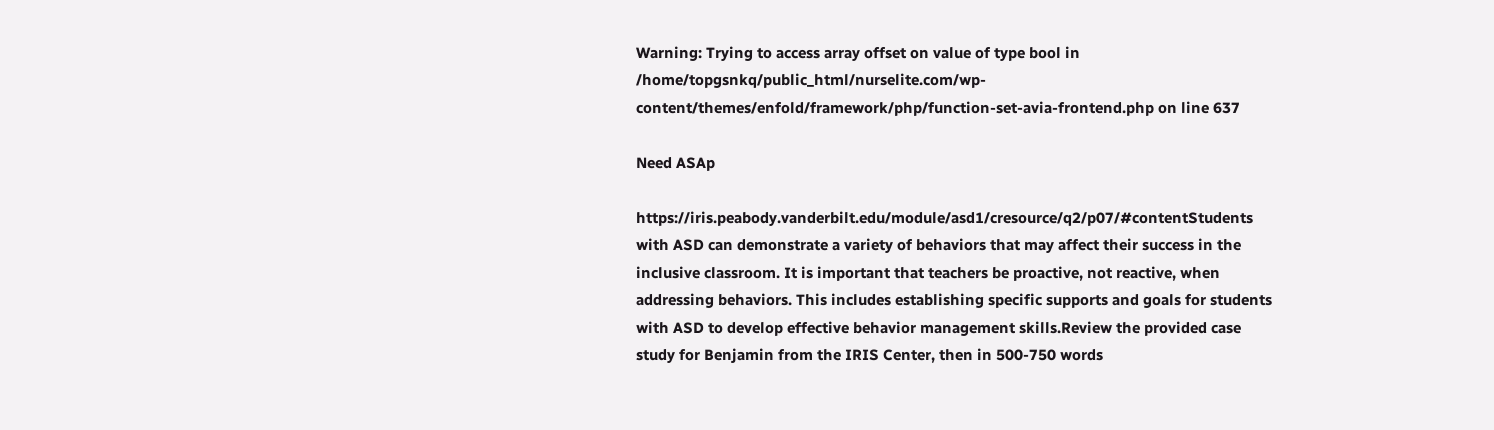Warning: Trying to access array offset on value of type bool in /home/topgsnkq/public_html/nurselite.com/wp-content/themes/enfold/framework/php/function-set-avia-frontend.php on line 637

Need ASAp

https://iris.peabody.vanderbilt.edu/module/asd1/cresource/q2/p07/#contentStudents with ASD can demonstrate a variety of behaviors that may affect their success in the inclusive classroom. It is important that teachers be proactive, not reactive, when addressing behaviors. This includes establishing specific supports and goals for students with ASD to develop effective behavior management skills.Review the provided case study for Benjamin from the IRIS Center, then in 500-750 words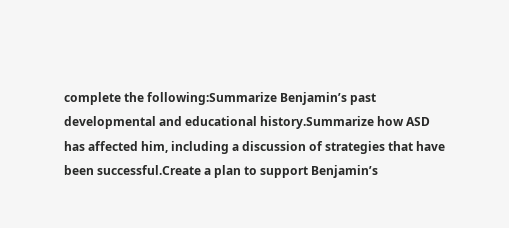complete the following:Summarize Benjamin’s past developmental and educational history.Summarize how ASD has affected him, including a discussion of strategies that have been successful.Create a plan to support Benjamin’s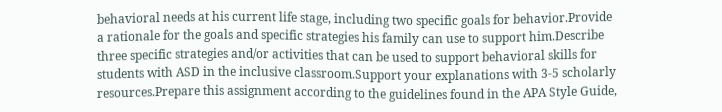behavioral needs at his current life stage, including two specific goals for behavior.Provide a rationale for the goals and specific strategies his family can use to support him.Describe three specific strategies and/or activities that can be used to support behavioral skills for students with ASD in the inclusive classroom.Support your explanations with 3-5 scholarly resources.Prepare this assignment according to the guidelines found in the APA Style Guide,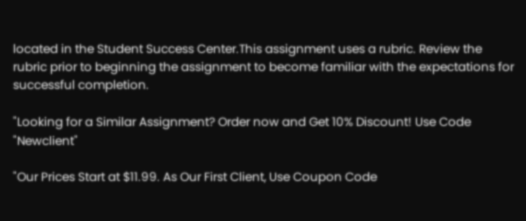located in the Student Success Center.This assignment uses a rubric. Review the rubric prior to beginning the assignment to become familiar with the expectations for successful completion.

"Looking for a Similar Assignment? Order now and Get 10% Discount! Use Code "Newclient"

"Our Prices Start at $11.99. As Our First Client, Use Coupon Code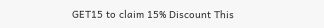GET15 to claim 15% Discount This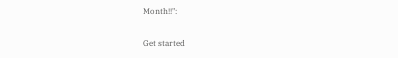Month!!":

Get started